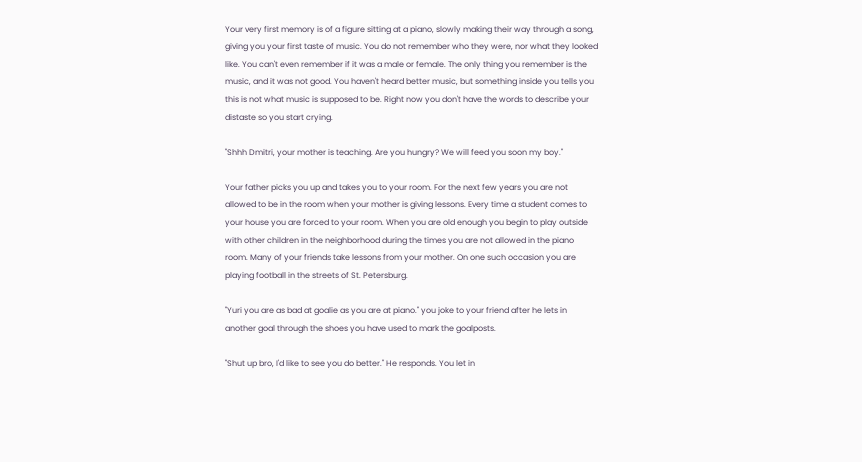Your very first memory is of a figure sitting at a piano, slowly making their way through a song, giving you your first taste of music. You do not remember who they were, nor what they looked like. You can't even remember if it was a male or female. The only thing you remember is the music, and it was not good. You haven't heard better music, but something inside you tells you this is not what music is supposed to be. Right now you don't have the words to describe your distaste so you start crying.

"Shhh Dmitri, your mother is teaching. Are you hungry? We will feed you soon my boy."

Your father picks you up and takes you to your room. For the next few years you are not allowed to be in the room when your mother is giving lessons. Every time a student comes to your house you are forced to your room. When you are old enough you begin to play outside with other children in the neighborhood during the times you are not allowed in the piano room. Many of your friends take lessons from your mother. On one such occasion you are playing football in the streets of St. Petersburg.

"Yuri you are as bad at goalie as you are at piano." you joke to your friend after he lets in another goal through the shoes you have used to mark the goalposts.

"Shut up bro, I'd like to see you do better." He responds. You let in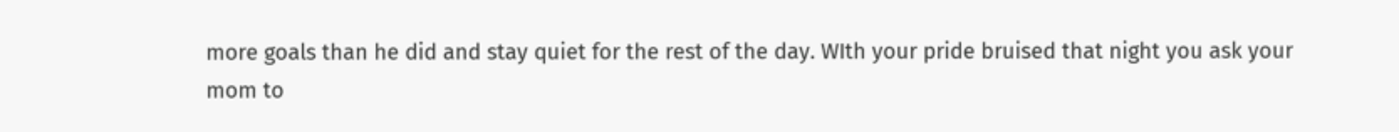more goals than he did and stay quiet for the rest of the day. WIth your pride bruised that night you ask your mom to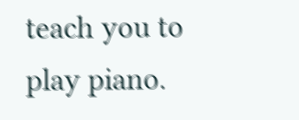teach you to play piano.